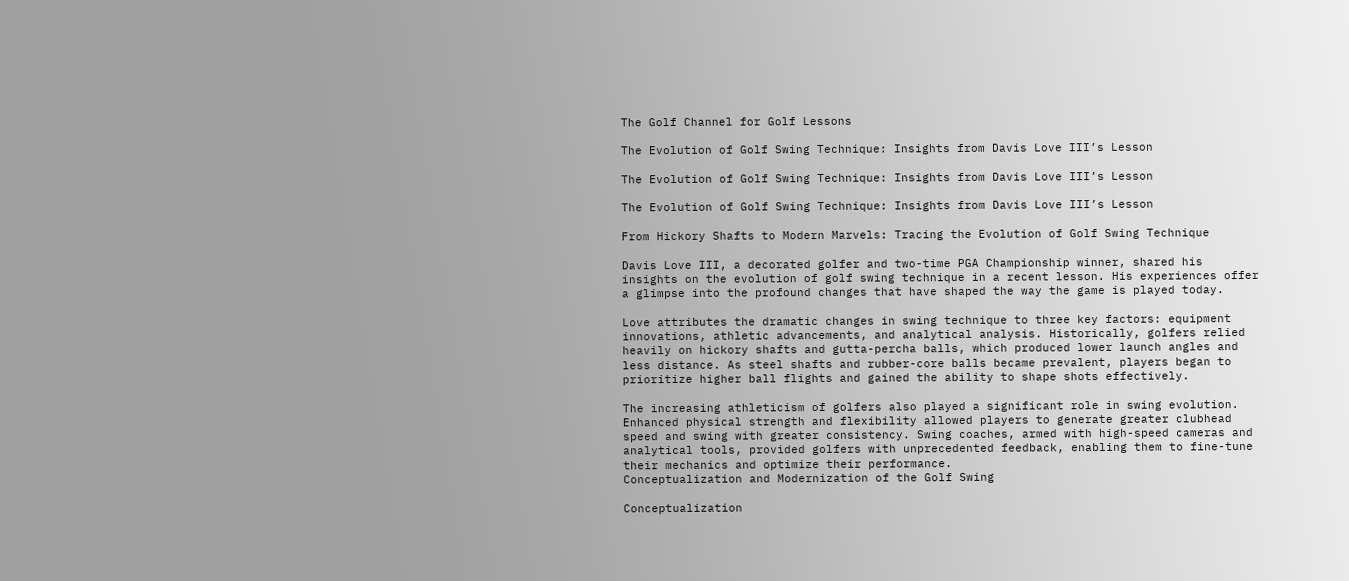The Golf Channel for Golf Lessons

The Evolution of Golf Swing Technique: Insights from Davis Love III’s Lesson

The Evolution of Golf Swing Technique: Insights from Davis Love III’s Lesson

The Evolution of Golf Swing Technique: Insights from Davis Love III’s Lesson

From Hickory Shafts to Modern Marvels: Tracing the Evolution of Golf Swing Technique

Davis Love III, a decorated golfer and two-time PGA Championship winner, shared his insights on the evolution of golf swing technique in a recent lesson. His experiences offer a glimpse into the profound changes that have shaped the way the game is played today.

Love attributes the dramatic changes in swing technique to three key factors: equipment innovations, athletic advancements, and analytical analysis. Historically, golfers relied heavily on hickory shafts and gutta-percha balls, which produced lower launch angles and less distance. As steel shafts and rubber-core balls became prevalent, players began to prioritize higher ball flights and gained the ability to shape shots effectively.

The increasing athleticism of golfers also played a significant role in swing evolution. Enhanced physical strength and flexibility allowed players to generate greater clubhead speed and swing with greater consistency. Swing coaches, armed with high-speed cameras and analytical tools, provided golfers with unprecedented feedback, enabling them to fine-tune their mechanics and optimize their performance.
Conceptualization and Modernization of the Golf Swing

Conceptualization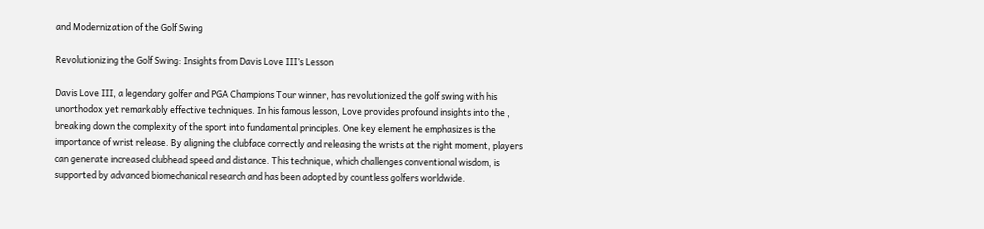and Modernization of the Golf Swing

Revolutionizing the Golf Swing: Insights from Davis Love III’s Lesson

Davis Love III, a legendary golfer and PGA Champions Tour winner, has revolutionized the golf swing with his unorthodox yet remarkably effective techniques. In his famous lesson, Love provides profound insights into the , breaking down the complexity of the sport into fundamental principles. One key element he emphasizes is the importance of wrist release. By aligning the clubface correctly and releasing the wrists at the right moment, players can generate increased clubhead speed and distance. This technique, which challenges conventional wisdom, is supported by advanced biomechanical research and has been adopted by countless golfers worldwide.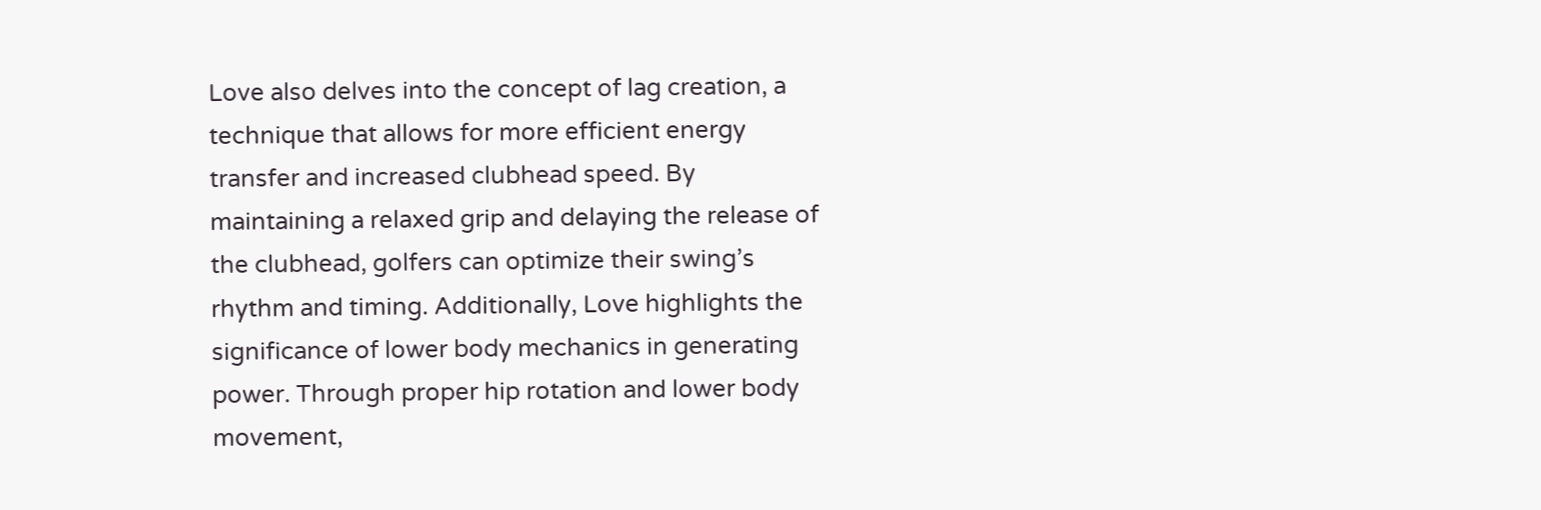Love also delves into the concept of lag creation, a technique that allows for more efficient energy transfer and increased clubhead speed. By maintaining a relaxed grip and delaying the release of the clubhead, golfers can optimize their swing’s rhythm and timing. Additionally, Love highlights the significance of lower body mechanics in generating power. Through proper hip rotation and lower body movement,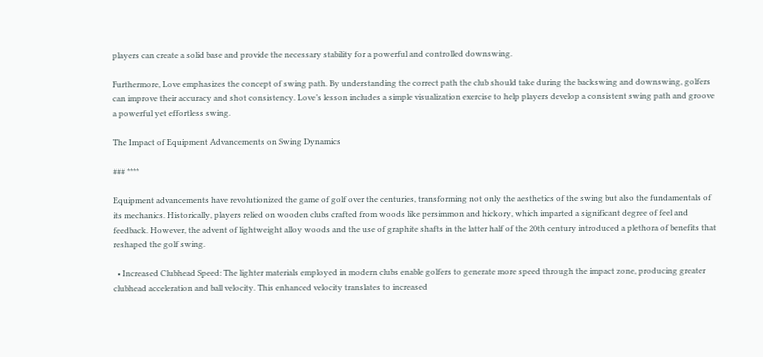players can create a solid base and provide the necessary stability for a powerful and controlled downswing.

Furthermore, Love emphasizes the concept of swing path. By understanding the correct path the club should take during the backswing and downswing, golfers can improve their accuracy and shot consistency. Love’s lesson includes a simple visualization exercise to help players develop a consistent swing path and groove a powerful yet effortless swing.

The Impact of Equipment Advancements on Swing Dynamics

### ****

Equipment advancements have revolutionized the game of golf over the centuries, transforming not only the aesthetics of the swing but also the fundamentals of its mechanics. Historically, players relied on wooden clubs crafted from woods like persimmon and hickory, which imparted a significant degree of feel and feedback. However, the advent of lightweight alloy woods and the use of graphite shafts in the latter half of the 20th century introduced a plethora of benefits that reshaped the golf swing.

  • Increased Clubhead Speed: The lighter materials employed in modern clubs enable golfers to generate more speed through the impact zone, producing greater clubhead acceleration and ball velocity. This enhanced velocity translates to increased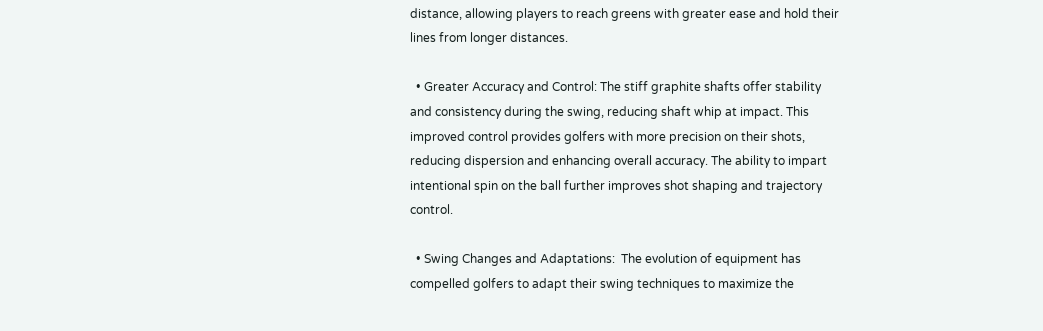distance, allowing players to reach greens with greater ease and hold their lines from longer distances.

  • Greater Accuracy and Control: The stiff graphite shafts offer stability and consistency during the swing, reducing shaft whip at impact. This improved control provides golfers with more precision on their shots, reducing dispersion and enhancing overall accuracy. The ability to impart intentional spin on the ball further improves shot shaping and trajectory control.

  • Swing Changes and Adaptations:  The evolution of equipment has compelled golfers to adapt their swing techniques to maximize the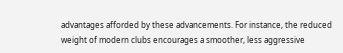advantages afforded by these advancements. For instance, the reduced weight of modern clubs encourages a smoother, less aggressive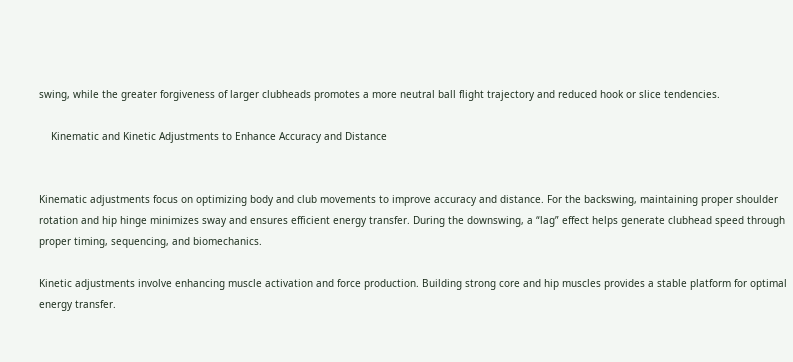swing, while the greater forgiveness of larger clubheads promotes a more neutral ball flight trajectory and reduced hook or slice tendencies.

    Kinematic and Kinetic Adjustments to Enhance Accuracy and Distance


Kinematic adjustments focus on optimizing body and club movements to improve accuracy and distance. For the backswing, maintaining proper shoulder rotation and hip hinge minimizes sway and ensures efficient energy transfer. During the downswing, a “lag” effect helps generate clubhead speed through proper timing, sequencing, and biomechanics.

Kinetic adjustments involve enhancing muscle activation and force production. Building strong core and hip muscles provides a stable platform for optimal energy transfer.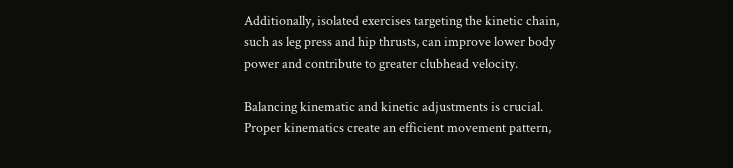Additionally, isolated exercises targeting the kinetic chain, such as leg press and hip thrusts, can improve lower body power and contribute to greater clubhead velocity.

Balancing kinematic and kinetic adjustments is crucial. Proper kinematics create an efficient movement pattern,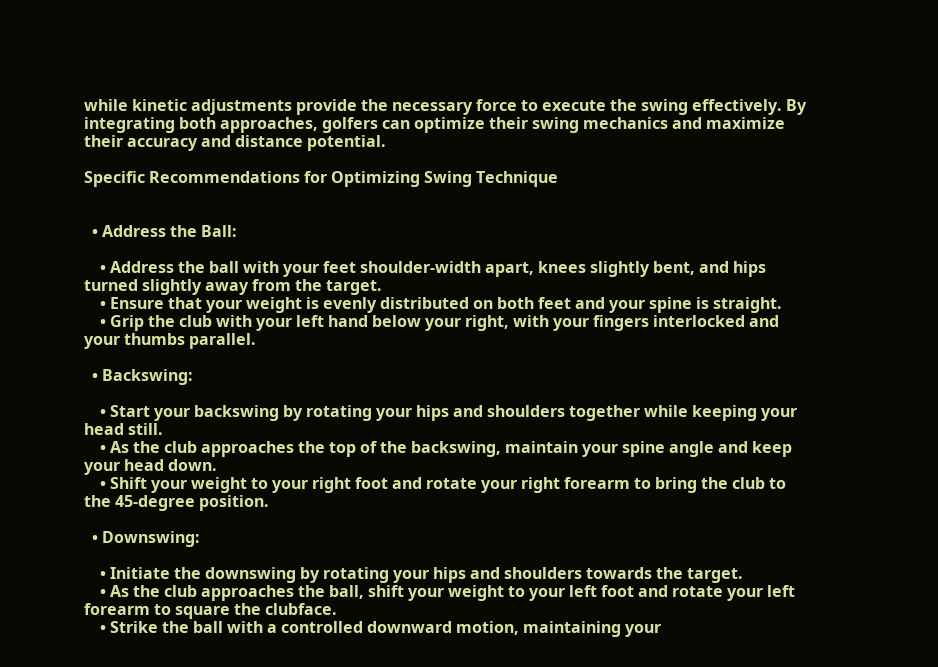while kinetic adjustments provide the necessary force to execute the swing effectively. By integrating both approaches, golfers can optimize their swing mechanics and maximize their accuracy and distance potential.

Specific Recommendations for Optimizing Swing Technique


  • Address the Ball:

    • Address the ball with your feet shoulder-width apart, knees slightly bent, and hips turned slightly away from the target.
    • Ensure that your weight is evenly distributed on both feet and your spine is straight.
    • Grip the club with your left hand below your right, with your fingers interlocked and your thumbs parallel.

  • Backswing:

    • Start your backswing by rotating your hips and shoulders together while keeping your head still.
    • As the club approaches the top of the backswing, maintain your spine angle and keep your head down.
    • Shift your weight to your right foot and rotate your right forearm to bring the club to the 45-degree position.

  • Downswing:

    • Initiate the downswing by rotating your hips and shoulders towards the target.
    • As the club approaches the ball, shift your weight to your left foot and rotate your left forearm to square the clubface.
    • Strike the ball with a controlled downward motion, maintaining your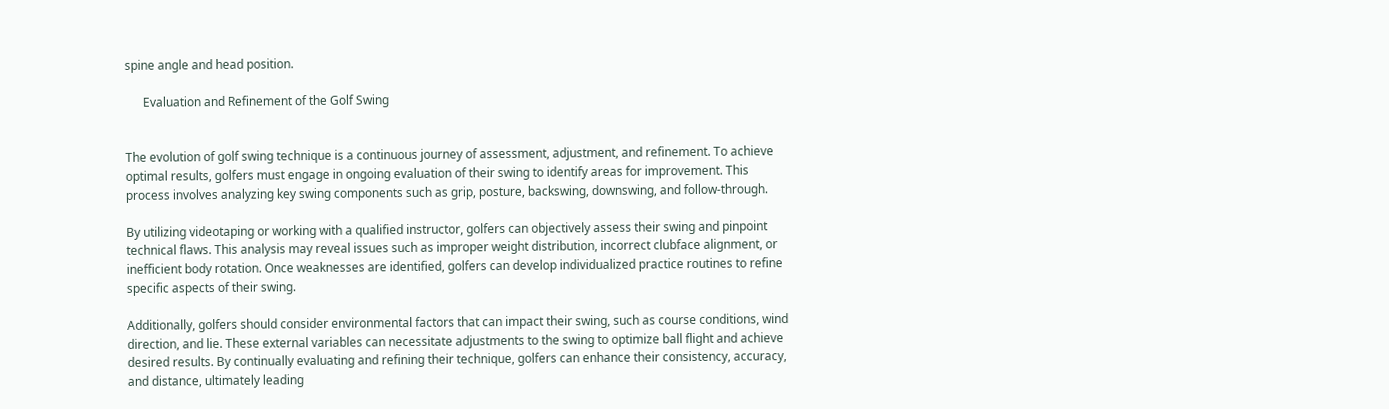spine angle and head position.

      Evaluation and Refinement of the Golf Swing


The evolution of golf swing technique is a continuous journey of assessment, adjustment, and refinement. To achieve optimal results, golfers must engage in ongoing evaluation of their swing to identify areas for improvement. This process involves analyzing key swing components such as grip, posture, backswing, downswing, and follow-through.

By utilizing videotaping or working with a qualified instructor, golfers can objectively assess their swing and pinpoint technical flaws. This analysis may reveal issues such as improper weight distribution, incorrect clubface alignment, or inefficient body rotation. Once weaknesses are identified, golfers can develop individualized practice routines to refine specific aspects of their swing.

Additionally, golfers should consider environmental factors that can impact their swing, such as course conditions, wind direction, and lie. These external variables can necessitate adjustments to the swing to optimize ball flight and achieve desired results. By continually evaluating and refining their technique, golfers can enhance their consistency, accuracy, and distance, ultimately leading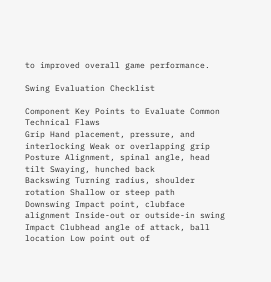to improved overall game performance.

Swing Evaluation Checklist

Component Key Points to Evaluate Common Technical Flaws
Grip Hand placement, pressure, and interlocking Weak or overlapping grip
Posture Alignment, spinal angle, head tilt Swaying, hunched back
Backswing Turning radius, shoulder rotation Shallow or steep path
Downswing Impact point, clubface alignment Inside-out or outside-in swing
Impact Clubhead angle of attack, ball location Low point out of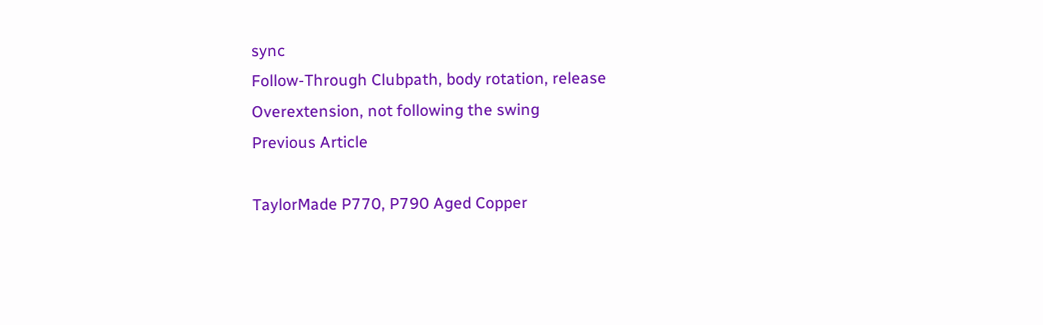sync
Follow-Through Clubpath, body rotation, release Overextension, not following the swing
Previous Article

TaylorMade P770, P790 Aged Copper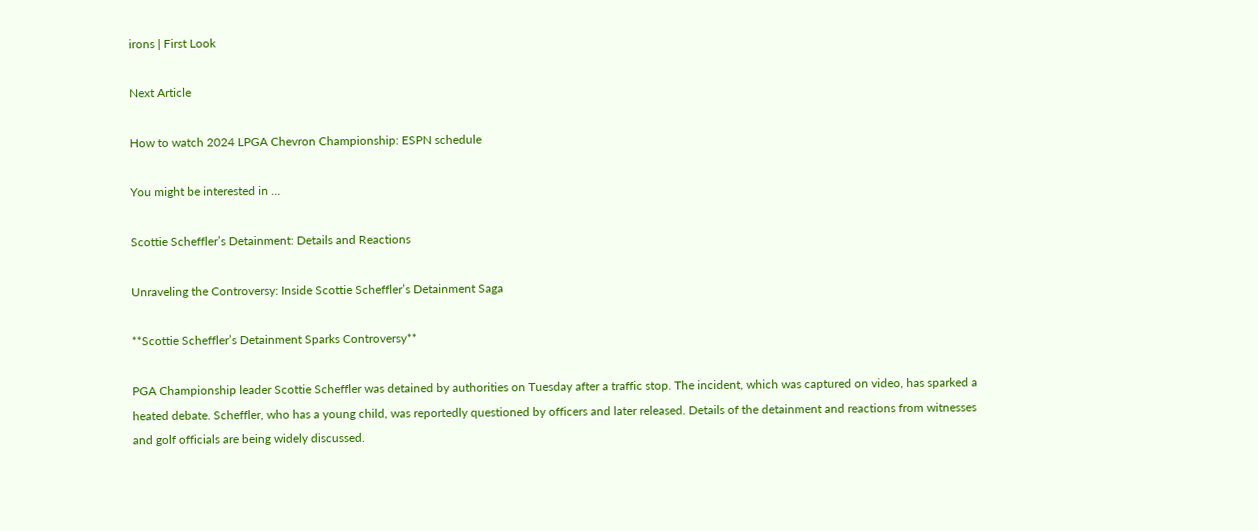irons | First Look

Next Article

How to watch 2024 LPGA Chevron Championship: ESPN schedule

You might be interested in …

Scottie Scheffler’s Detainment: Details and Reactions

Unraveling the Controversy: Inside Scottie Scheffler’s Detainment Saga

**Scottie Scheffler’s Detainment Sparks Controversy**

PGA Championship leader Scottie Scheffler was detained by authorities on Tuesday after a traffic stop. The incident, which was captured on video, has sparked a heated debate. Scheffler, who has a young child, was reportedly questioned by officers and later released. Details of the detainment and reactions from witnesses and golf officials are being widely discussed.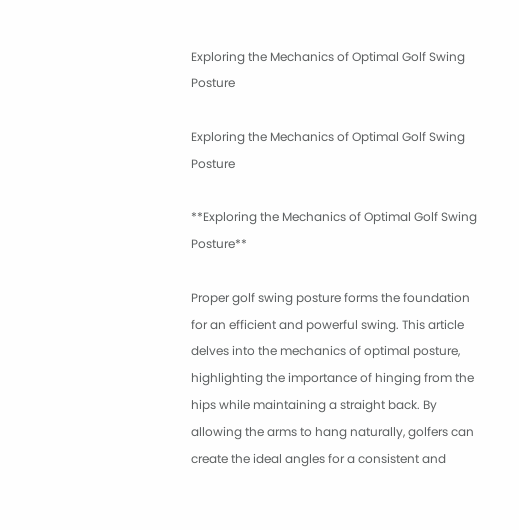Exploring the Mechanics of Optimal Golf Swing Posture

Exploring the Mechanics of Optimal Golf Swing Posture

**Exploring the Mechanics of Optimal Golf Swing Posture**

Proper golf swing posture forms the foundation for an efficient and powerful swing. This article delves into the mechanics of optimal posture, highlighting the importance of hinging from the hips while maintaining a straight back. By allowing the arms to hang naturally, golfers can create the ideal angles for a consistent and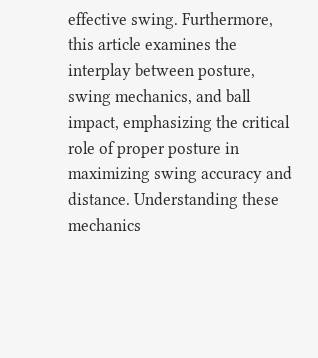effective swing. Furthermore, this article examines the interplay between posture, swing mechanics, and ball impact, emphasizing the critical role of proper posture in maximizing swing accuracy and distance. Understanding these mechanics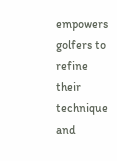empowers golfers to refine their technique and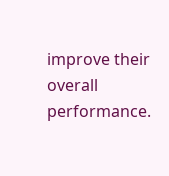improve their overall performance.